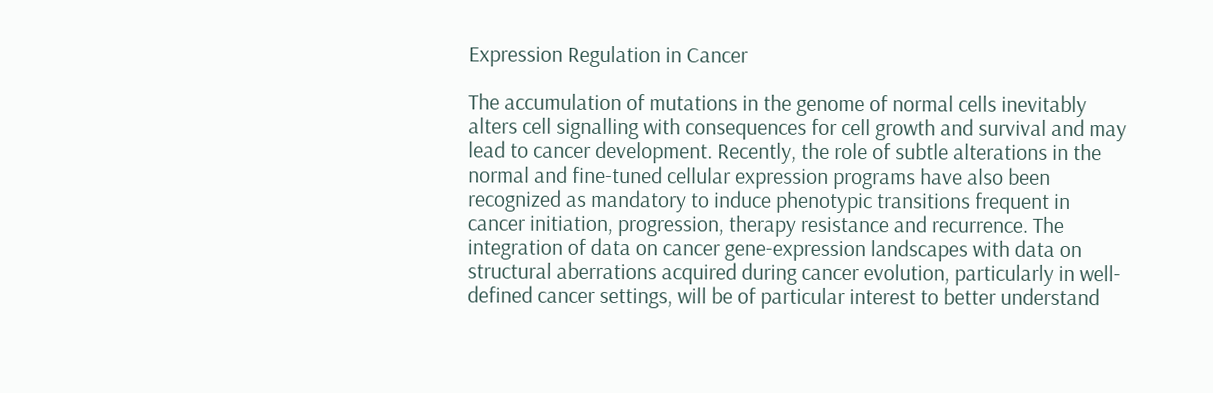Expression Regulation in Cancer

The accumulation of mutations in the genome of normal cells inevitably alters cell signalling with consequences for cell growth and survival and may lead to cancer development. Recently, the role of subtle alterations in the normal and fine-tuned cellular expression programs have also been recognized as mandatory to induce phenotypic transitions frequent in cancer initiation, progression, therapy resistance and recurrence. The integration of data on cancer gene-expression landscapes with data on structural aberrations acquired during cancer evolution, particularly in well-defined cancer settings, will be of particular interest to better understand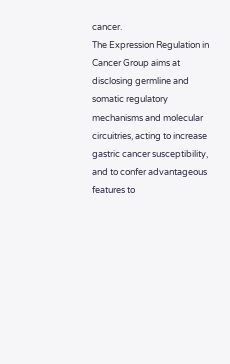cancer.
The Expression Regulation in Cancer Group aims at disclosing germline and somatic regulatory mechanisms and molecular circuitries, acting to increase gastric cancer susceptibility, and to confer advantageous features to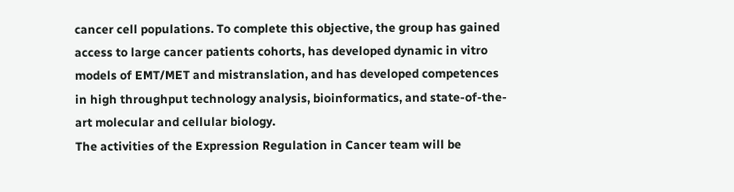cancer cell populations. To complete this objective, the group has gained access to large cancer patients cohorts, has developed dynamic in vitro models of EMT/MET and mistranslation, and has developed competences in high throughput technology analysis, bioinformatics, and state-of-the-art molecular and cellular biology.
The activities of the Expression Regulation in Cancer team will be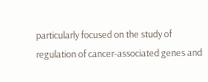particularly focused on the study of regulation of cancer-associated genes and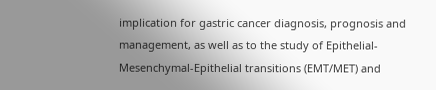implication for gastric cancer diagnosis, prognosis and management, as well as to the study of Epithelial-Mesenchymal-Epithelial transitions (EMT/MET) and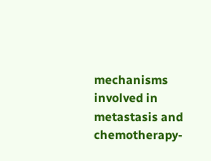mechanisms involved in metastasis and chemotherapy-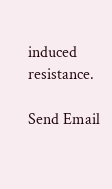induced resistance.

Send Email